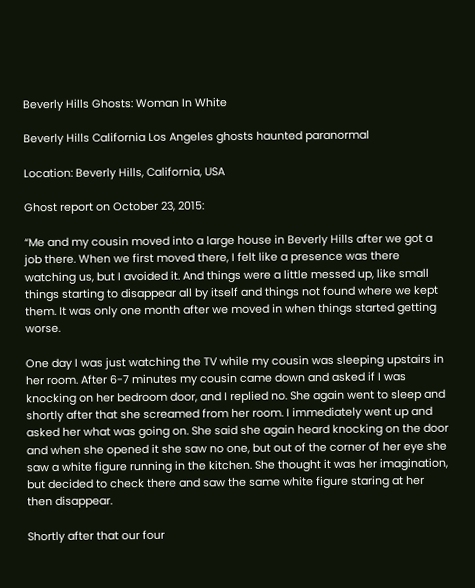Beverly Hills Ghosts: Woman In White

Beverly Hills California Los Angeles ghosts haunted paranormal

Location: Beverly Hills, California, USA

Ghost report on October 23, 2015:

“Me and my cousin moved into a large house in Beverly Hills after we got a job there. When we first moved there, I felt like a presence was there watching us, but I avoided it. And things were a little messed up, like small things starting to disappear all by itself and things not found where we kept them. It was only one month after we moved in when things started getting worse.

One day I was just watching the TV while my cousin was sleeping upstairs in her room. After 6-7 minutes my cousin came down and asked if I was knocking on her bedroom door, and I replied no. She again went to sleep and shortly after that she screamed from her room. I immediately went up and asked her what was going on. She said she again heard knocking on the door and when she opened it she saw no one, but out of the corner of her eye she saw a white figure running in the kitchen. She thought it was her imagination, but decided to check there and saw the same white figure staring at her then disappear.

Shortly after that our four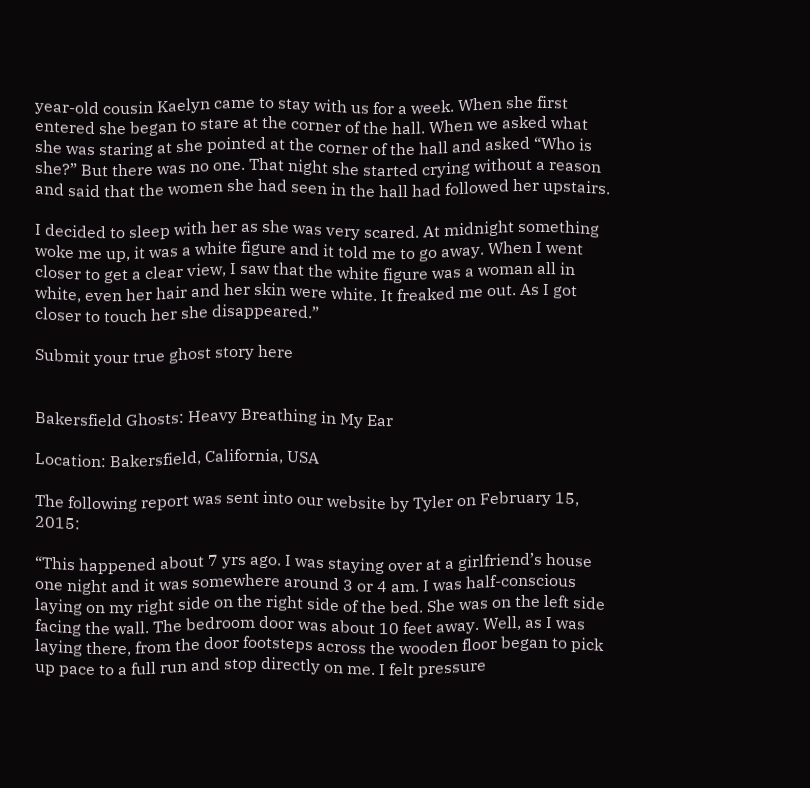year-old cousin Kaelyn came to stay with us for a week. When she first entered she began to stare at the corner of the hall. When we asked what she was staring at she pointed at the corner of the hall and asked “Who is she?” But there was no one. That night she started crying without a reason and said that the women she had seen in the hall had followed her upstairs.

I decided to sleep with her as she was very scared. At midnight something woke me up, it was a white figure and it told me to go away. When I went closer to get a clear view, I saw that the white figure was a woman all in white, even her hair and her skin were white. It freaked me out. As I got closer to touch her she disappeared.”

Submit your true ghost story here


Bakersfield Ghosts: Heavy Breathing in My Ear

Location: Bakersfield, California, USA

The following report was sent into our website by Tyler on February 15, 2015:

“This happened about 7 yrs ago. I was staying over at a girlfriend’s house one night and it was somewhere around 3 or 4 am. I was half-conscious laying on my right side on the right side of the bed. She was on the left side facing the wall. The bedroom door was about 10 feet away. Well, as I was laying there, from the door footsteps across the wooden floor began to pick up pace to a full run and stop directly on me. I felt pressure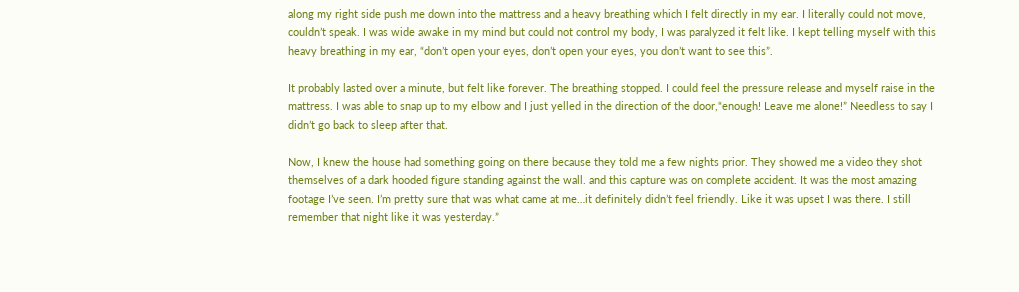along my right side push me down into the mattress and a heavy breathing which I felt directly in my ear. I literally could not move, couldn’t speak. I was wide awake in my mind but could not control my body, I was paralyzed it felt like. I kept telling myself with this heavy breathing in my ear, “don’t open your eyes, don’t open your eyes, you don’t want to see this”.

It probably lasted over a minute, but felt like forever. The breathing stopped. I could feel the pressure release and myself raise in the mattress. I was able to snap up to my elbow and I just yelled in the direction of the door,“enough! Leave me alone!” Needless to say I didn’t go back to sleep after that.

Now, I knew the house had something going on there because they told me a few nights prior. They showed me a video they shot themselves of a dark hooded figure standing against the wall. and this capture was on complete accident. It was the most amazing footage I’ve seen. I’m pretty sure that was what came at me…it definitely didn’t feel friendly. Like it was upset I was there. I still remember that night like it was yesterday.”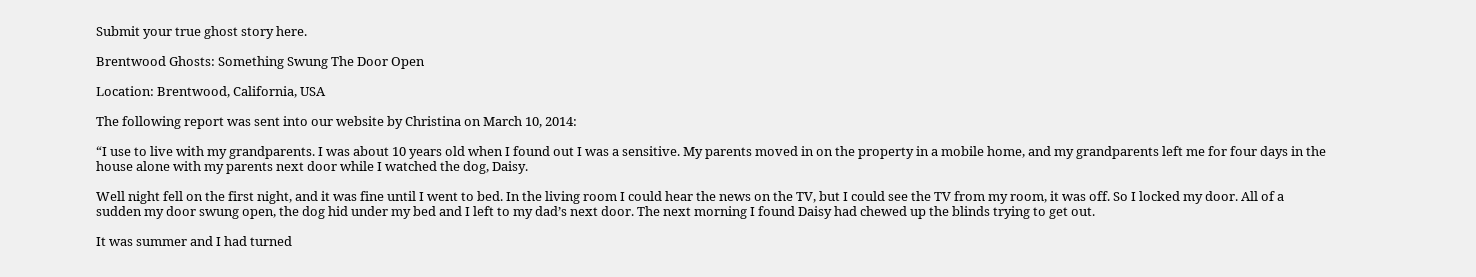Submit your true ghost story here.

Brentwood Ghosts: Something Swung The Door Open

Location: Brentwood, California, USA

The following report was sent into our website by Christina on March 10, 2014:

“I use to live with my grandparents. I was about 10 years old when I found out I was a sensitive. My parents moved in on the property in a mobile home, and my grandparents left me for four days in the house alone with my parents next door while I watched the dog, Daisy.

Well night fell on the first night, and it was fine until I went to bed. In the living room I could hear the news on the TV, but I could see the TV from my room, it was off. So I locked my door. All of a sudden my door swung open, the dog hid under my bed and I left to my dad’s next door. The next morning I found Daisy had chewed up the blinds trying to get out.

It was summer and I had turned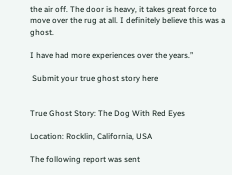the air off. The door is heavy, it takes great force to move over the rug at all. I definitely believe this was a ghost.

I have had more experiences over the years.”

 Submit your true ghost story here


True Ghost Story: The Dog With Red Eyes

Location: Rocklin, California, USA

The following report was sent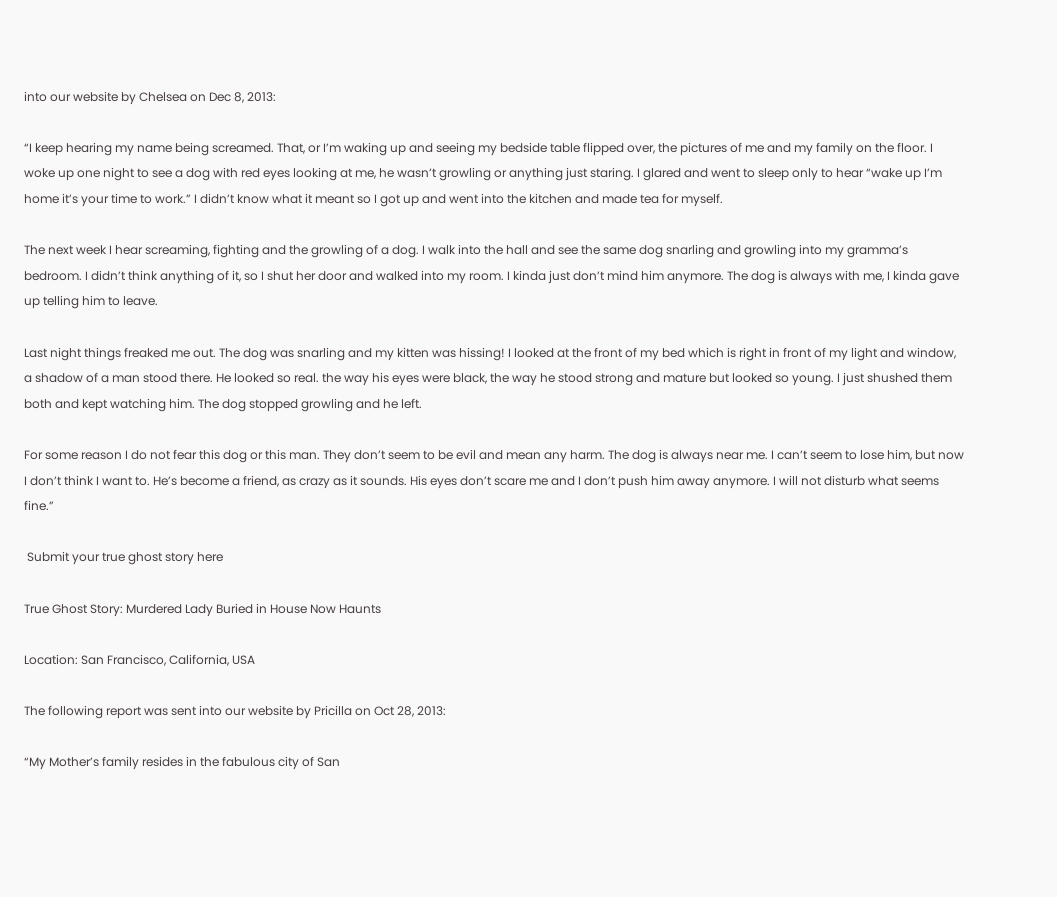into our website by Chelsea on Dec 8, 2013:

“I keep hearing my name being screamed. That, or I’m waking up and seeing my bedside table flipped over, the pictures of me and my family on the floor. I woke up one night to see a dog with red eyes looking at me, he wasn’t growling or anything just staring. I glared and went to sleep only to hear “wake up I’m home it’s your time to work.” I didn’t know what it meant so I got up and went into the kitchen and made tea for myself.

The next week I hear screaming, fighting and the growling of a dog. I walk into the hall and see the same dog snarling and growling into my gramma’s bedroom. I didn’t think anything of it, so I shut her door and walked into my room. I kinda just don’t mind him anymore. The dog is always with me, I kinda gave up telling him to leave.

Last night things freaked me out. The dog was snarling and my kitten was hissing! I looked at the front of my bed which is right in front of my light and window, a shadow of a man stood there. He looked so real. the way his eyes were black, the way he stood strong and mature but looked so young. I just shushed them both and kept watching him. The dog stopped growling and he left.

For some reason I do not fear this dog or this man. They don’t seem to be evil and mean any harm. The dog is always near me. I can’t seem to lose him, but now I don’t think I want to. He’s become a friend, as crazy as it sounds. His eyes don’t scare me and I don’t push him away anymore. I will not disturb what seems fine.”

 Submit your true ghost story here

True Ghost Story: Murdered Lady Buried in House Now Haunts

Location: San Francisco, California, USA

The following report was sent into our website by Pricilla on Oct 28, 2013:

“My Mother’s family resides in the fabulous city of San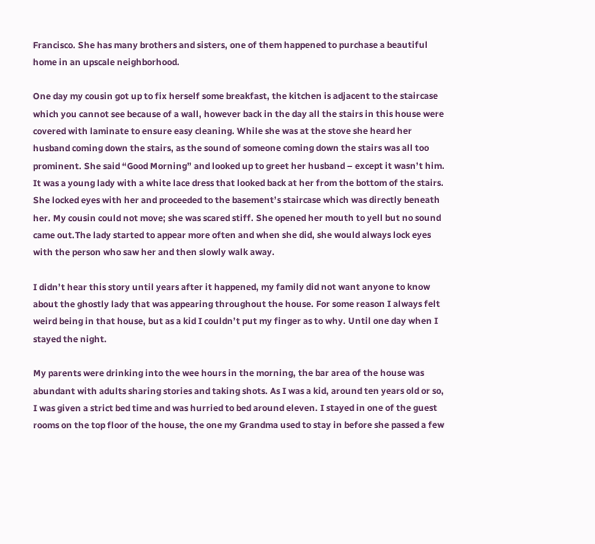Francisco. She has many brothers and sisters, one of them happened to purchase a beautiful home in an upscale neighborhood.

One day my cousin got up to fix herself some breakfast, the kitchen is adjacent to the staircase which you cannot see because of a wall, however back in the day all the stairs in this house were covered with laminate to ensure easy cleaning. While she was at the stove she heard her husband coming down the stairs, as the sound of someone coming down the stairs was all too prominent. She said “Good Morning” and looked up to greet her husband – except it wasn’t him. It was a young lady with a white lace dress that looked back at her from the bottom of the stairs. She locked eyes with her and proceeded to the basement’s staircase which was directly beneath her. My cousin could not move; she was scared stiff. She opened her mouth to yell but no sound came out.The lady started to appear more often and when she did, she would always lock eyes with the person who saw her and then slowly walk away.

I didn’t hear this story until years after it happened, my family did not want anyone to know about the ghostly lady that was appearing throughout the house. For some reason I always felt weird being in that house, but as a kid I couldn’t put my finger as to why. Until one day when I stayed the night.

My parents were drinking into the wee hours in the morning, the bar area of the house was abundant with adults sharing stories and taking shots. As I was a kid, around ten years old or so, I was given a strict bed time and was hurried to bed around eleven. I stayed in one of the guest rooms on the top floor of the house, the one my Grandma used to stay in before she passed a few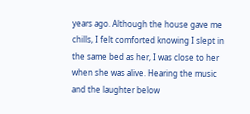years ago. Although the house gave me chills, I felt comforted knowing I slept in the same bed as her, I was close to her when she was alive. Hearing the music and the laughter below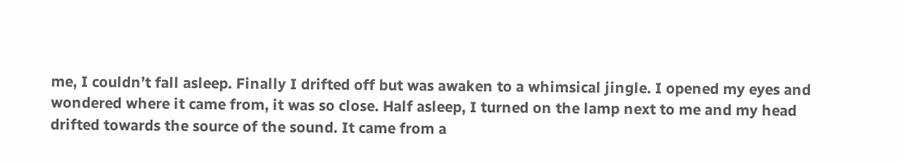me, I couldn’t fall asleep. Finally I drifted off but was awaken to a whimsical jingle. I opened my eyes and wondered where it came from, it was so close. Half asleep, I turned on the lamp next to me and my head drifted towards the source of the sound. It came from a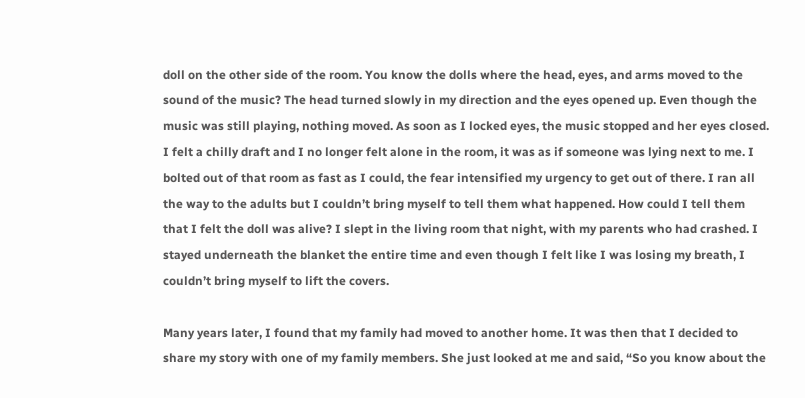doll on the other side of the room. You know the dolls where the head, eyes, and arms moved to the sound of the music? The head turned slowly in my direction and the eyes opened up. Even though the music was still playing, nothing moved. As soon as I locked eyes, the music stopped and her eyes closed. I felt a chilly draft and I no longer felt alone in the room, it was as if someone was lying next to me. I bolted out of that room as fast as I could, the fear intensified my urgency to get out of there. I ran all the way to the adults but I couldn’t bring myself to tell them what happened. How could I tell them that I felt the doll was alive? I slept in the living room that night, with my parents who had crashed. I stayed underneath the blanket the entire time and even though I felt like I was losing my breath, I couldn’t bring myself to lift the covers.

Many years later, I found that my family had moved to another home. It was then that I decided to share my story with one of my family members. She just looked at me and said, “So you know about the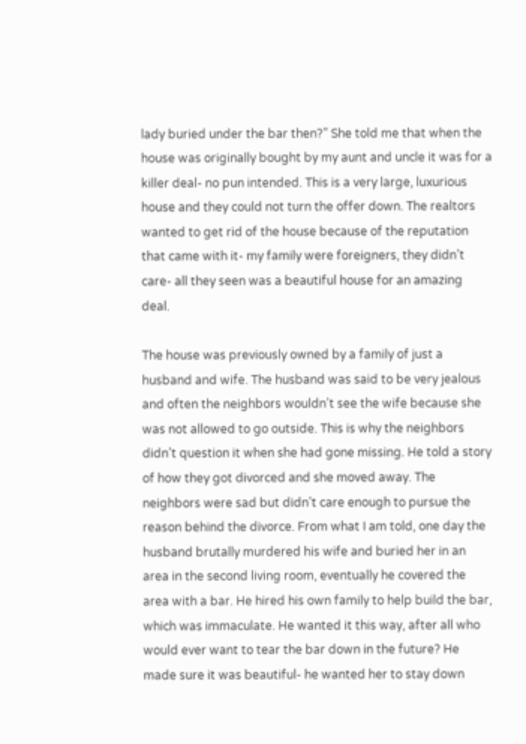lady buried under the bar then?” She told me that when the house was originally bought by my aunt and uncle it was for a killer deal- no pun intended. This is a very large, luxurious house and they could not turn the offer down. The realtors wanted to get rid of the house because of the reputation that came with it- my family were foreigners, they didn’t care- all they seen was a beautiful house for an amazing deal.

The house was previously owned by a family of just a husband and wife. The husband was said to be very jealous and often the neighbors wouldn’t see the wife because she was not allowed to go outside. This is why the neighbors didn’t question it when she had gone missing. He told a story of how they got divorced and she moved away. The neighbors were sad but didn’t care enough to pursue the reason behind the divorce. From what I am told, one day the husband brutally murdered his wife and buried her in an area in the second living room, eventually he covered the area with a bar. He hired his own family to help build the bar, which was immaculate. He wanted it this way, after all who would ever want to tear the bar down in the future? He made sure it was beautiful- he wanted her to stay down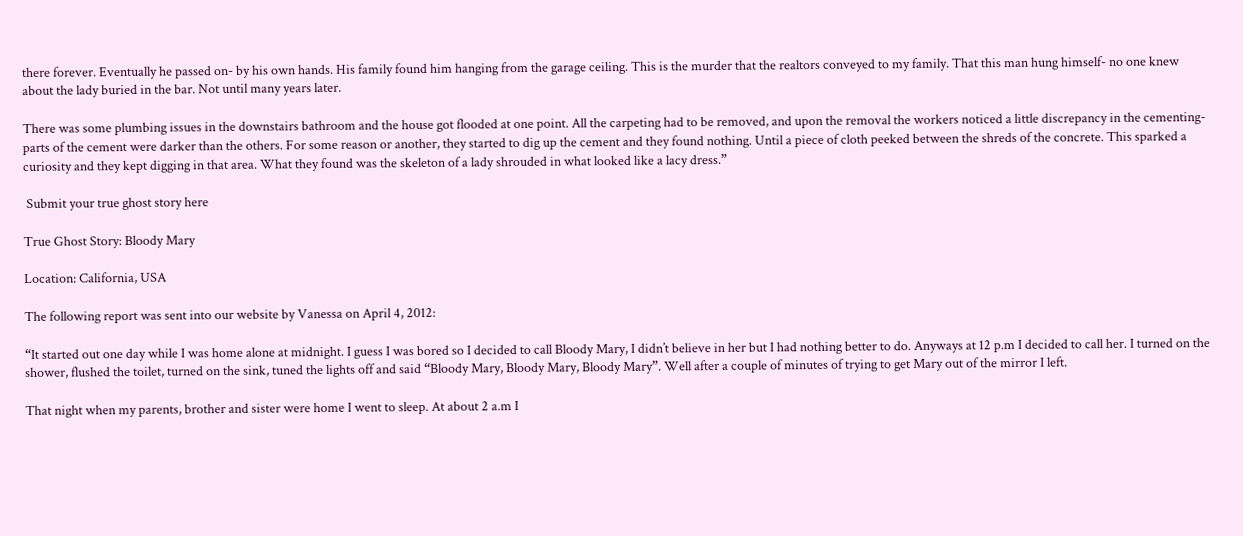there forever. Eventually he passed on- by his own hands. His family found him hanging from the garage ceiling. This is the murder that the realtors conveyed to my family. That this man hung himself- no one knew about the lady buried in the bar. Not until many years later.

There was some plumbing issues in the downstairs bathroom and the house got flooded at one point. All the carpeting had to be removed, and upon the removal the workers noticed a little discrepancy in the cementing- parts of the cement were darker than the others. For some reason or another, they started to dig up the cement and they found nothing. Until a piece of cloth peeked between the shreds of the concrete. This sparked a curiosity and they kept digging in that area. What they found was the skeleton of a lady shrouded in what looked like a lacy dress.”

 Submit your true ghost story here

True Ghost Story: Bloody Mary

Location: California, USA

The following report was sent into our website by Vanessa on April 4, 2012:

“It started out one day while I was home alone at midnight. I guess I was bored so I decided to call Bloody Mary, I didn’t believe in her but I had nothing better to do. Anyways at 12 p.m I decided to call her. I turned on the shower, flushed the toilet, turned on the sink, tuned the lights off and said “Bloody Mary, Bloody Mary, Bloody Mary”. Well after a couple of minutes of trying to get Mary out of the mirror I left.

That night when my parents, brother and sister were home I went to sleep. At about 2 a.m I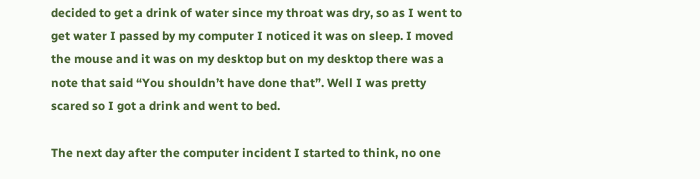decided to get a drink of water since my throat was dry, so as I went to get water I passed by my computer I noticed it was on sleep. I moved the mouse and it was on my desktop but on my desktop there was a note that said “You shouldn’t have done that”. Well I was pretty scared so I got a drink and went to bed.

The next day after the computer incident I started to think, no one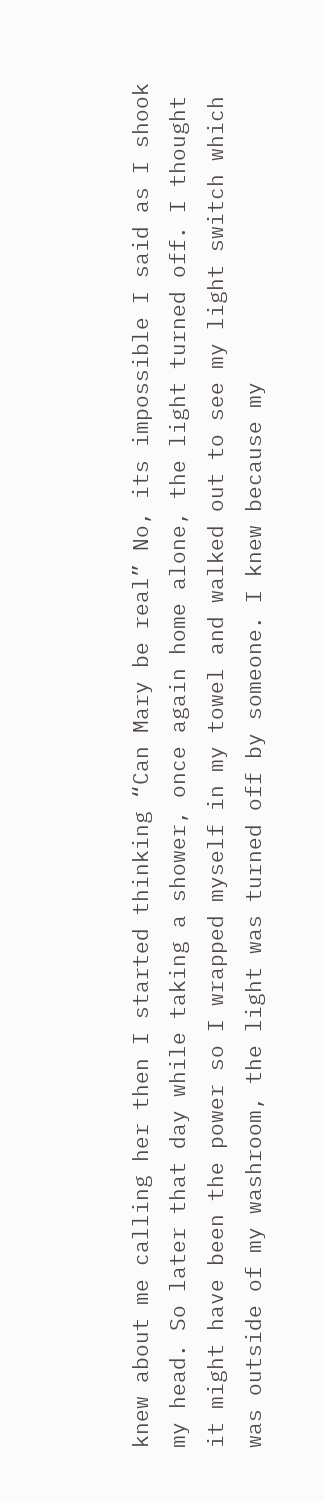knew about me calling her then I started thinking “Can Mary be real” No, its impossible I said as I shook my head. So later that day while taking a shower, once again home alone, the light turned off. I thought it might have been the power so I wrapped myself in my towel and walked out to see my light switch which was outside of my washroom, the light was turned off by someone. I knew because my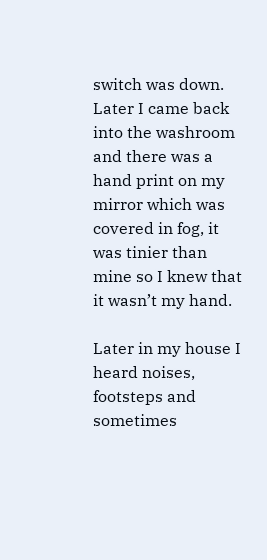switch was down. Later I came back into the washroom and there was a hand print on my mirror which was covered in fog, it was tinier than mine so I knew that it wasn’t my hand.

Later in my house I heard noises, footsteps and sometimes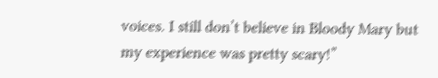voices. I still don’t believe in Bloody Mary but my experience was pretty scary!”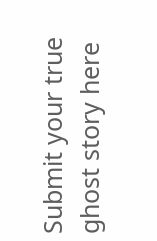Submit your true ghost story here